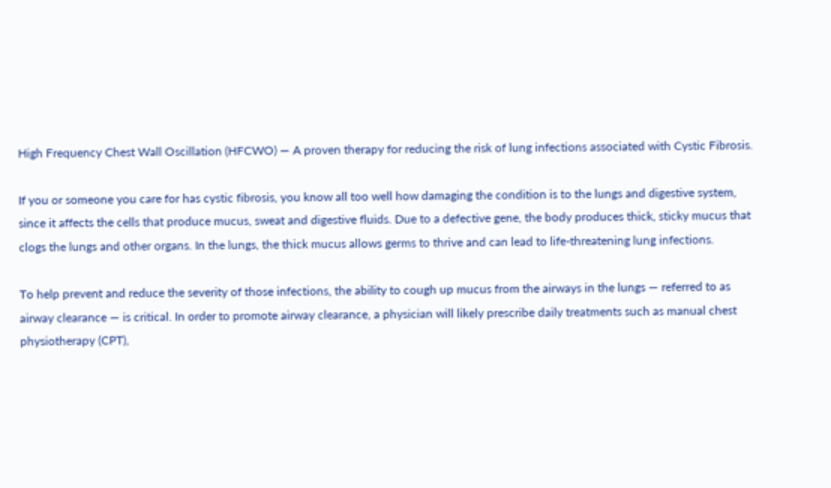High Frequency Chest Wall Oscillation (HFCWO) — A proven therapy for reducing the risk of lung infections associated with Cystic Fibrosis.

If you or someone you care for has cystic fibrosis, you know all too well how damaging the condition is to the lungs and digestive system, since it affects the cells that produce mucus, sweat and digestive fluids. Due to a defective gene, the body produces thick, sticky mucus that clogs the lungs and other organs. In the lungs, the thick mucus allows germs to thrive and can lead to life-threatening lung infections.

To help prevent and reduce the severity of those infections, the ability to cough up mucus from the airways in the lungs — referred to as airway clearance — is critical. In order to promote airway clearance, a physician will likely prescribe daily treatments such as manual chest physiotherapy (CPT),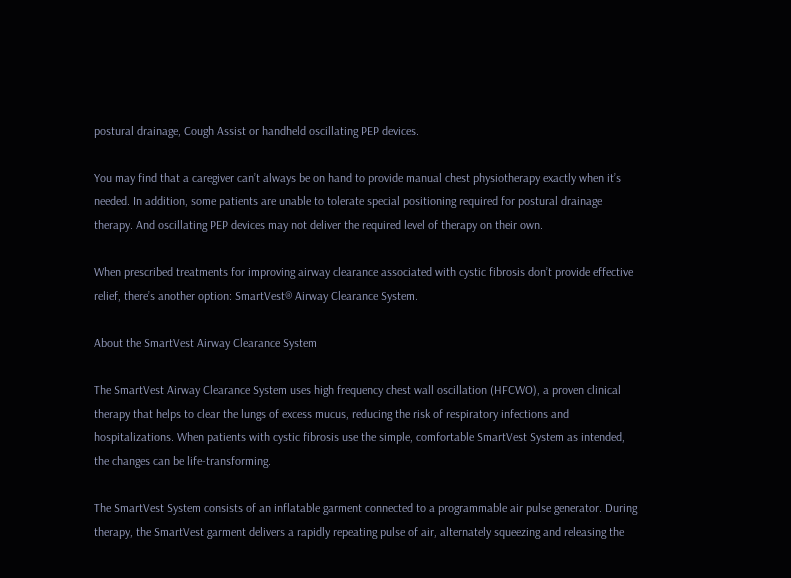postural drainage, Cough Assist or handheld oscillating PEP devices.

You may find that a caregiver can’t always be on hand to provide manual chest physiotherapy exactly when it’s needed. In addition, some patients are unable to tolerate special positioning required for postural drainage therapy. And oscillating PEP devices may not deliver the required level of therapy on their own.

When prescribed treatments for improving airway clearance associated with cystic fibrosis don’t provide effective relief, there’s another option: SmartVest® Airway Clearance System.

About the SmartVest Airway Clearance System

The SmartVest Airway Clearance System uses high frequency chest wall oscillation (HFCWO), a proven clinical therapy that helps to clear the lungs of excess mucus, reducing the risk of respiratory infections and hospitalizations. When patients with cystic fibrosis use the simple, comfortable SmartVest System as intended, the changes can be life-transforming.

The SmartVest System consists of an inflatable garment connected to a programmable air pulse generator. During therapy, the SmartVest garment delivers a rapidly repeating pulse of air, alternately squeezing and releasing the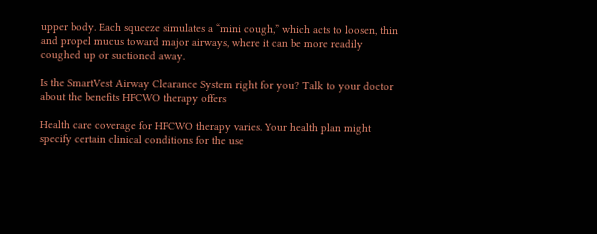upper body. Each squeeze simulates a “mini cough,” which acts to loosen, thin and propel mucus toward major airways, where it can be more readily coughed up or suctioned away.

Is the SmartVest Airway Clearance System right for you? Talk to your doctor about the benefits HFCWO therapy offers

Health care coverage for HFCWO therapy varies. Your health plan might specify certain clinical conditions for the use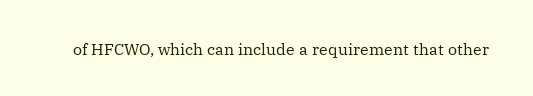of HFCWO, which can include a requirement that other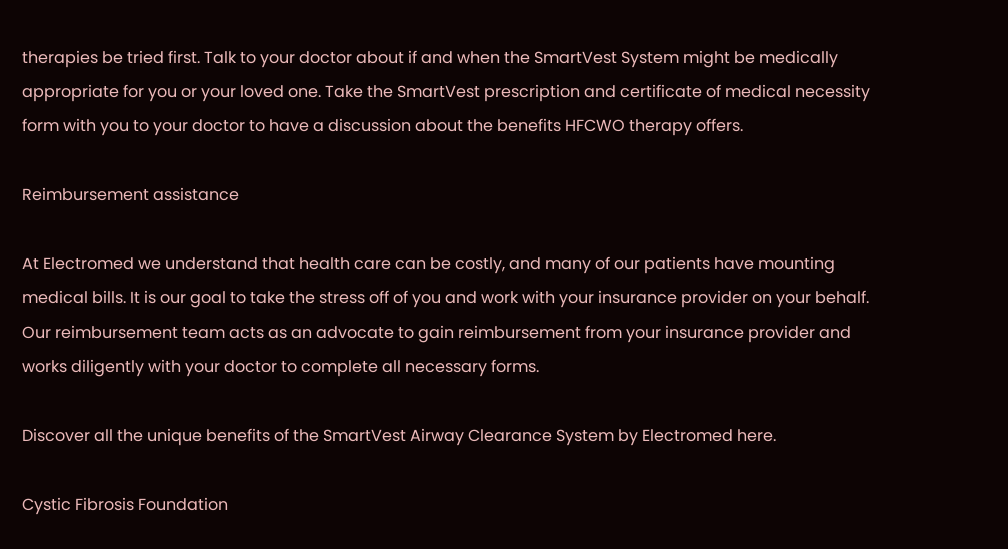therapies be tried first. Talk to your doctor about if and when the SmartVest System might be medically appropriate for you or your loved one. Take the SmartVest prescription and certificate of medical necessity form with you to your doctor to have a discussion about the benefits HFCWO therapy offers.

Reimbursement assistance

At Electromed we understand that health care can be costly, and many of our patients have mounting medical bills. It is our goal to take the stress off of you and work with your insurance provider on your behalf. Our reimbursement team acts as an advocate to gain reimbursement from your insurance provider and works diligently with your doctor to complete all necessary forms.

Discover all the unique benefits of the SmartVest Airway Clearance System by Electromed here.

Cystic Fibrosis Foundation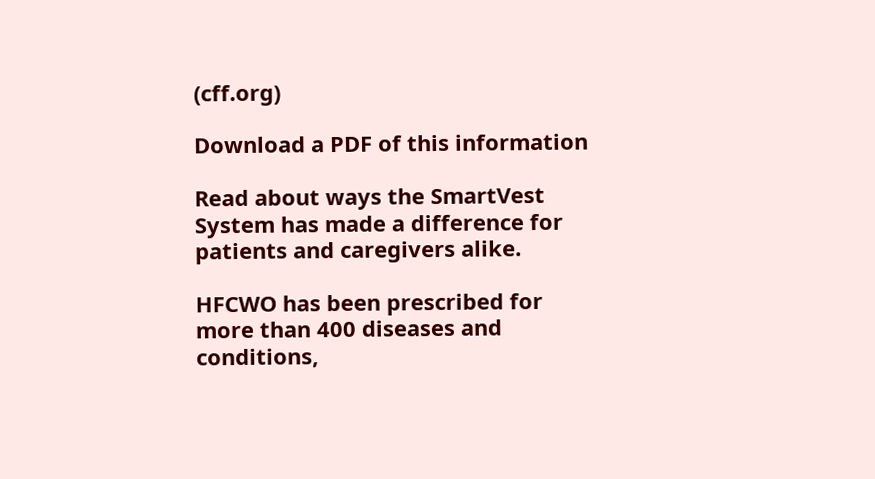(cff.org)

Download a PDF of this information

Read about ways the SmartVest System has made a difference for patients and caregivers alike.

HFCWO has been prescribed for more than 400 diseases and conditions,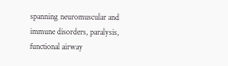spanning neuromuscular and immune disorders, paralysis, functional airway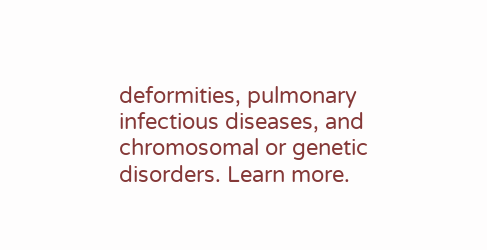deformities, pulmonary infectious diseases, and chromosomal or genetic disorders. Learn more.